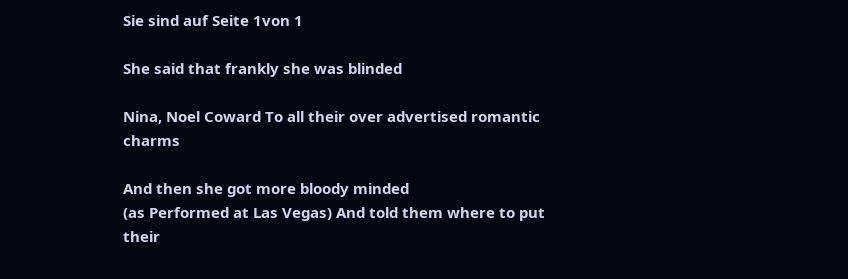Sie sind auf Seite 1von 1

She said that frankly she was blinded

Nina, Noel Coward To all their over advertised romantic charms

And then she got more bloody minded
(as Performed at Las Vegas) And told them where to put their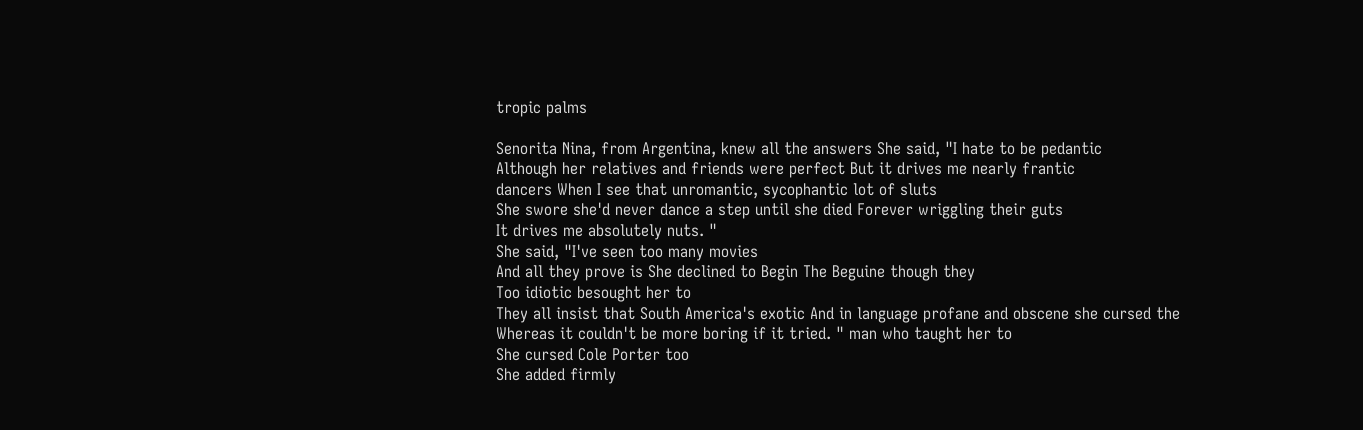tropic palms

Senorita Nina, from Argentina, knew all the answers She said, "I hate to be pedantic
Although her relatives and friends were perfect But it drives me nearly frantic
dancers When I see that unromantic, sycophantic lot of sluts
She swore she'd never dance a step until she died Forever wriggling their guts
It drives me absolutely nuts. "
She said, "I've seen too many movies
And all they prove is She declined to Begin The Beguine though they
Too idiotic besought her to
They all insist that South America's exotic And in language profane and obscene she cursed the
Whereas it couldn't be more boring if it tried. " man who taught her to
She cursed Cole Porter too
She added firmly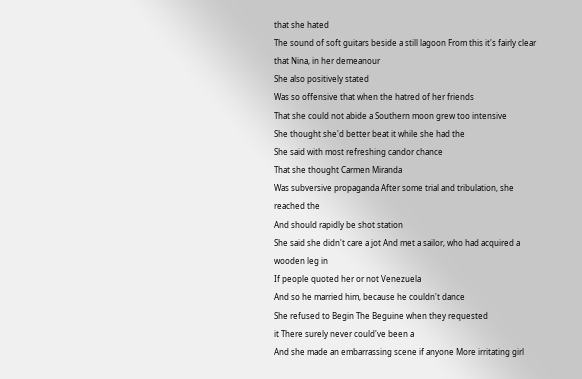that she hated
The sound of soft guitars beside a still lagoon From this it's fairly clear that Nina, in her demeanour
She also positively stated
Was so offensive that when the hatred of her friends
That she could not abide a Southern moon grew too intensive
She thought she'd better beat it while she had the
She said with most refreshing candor chance
That she thought Carmen Miranda
Was subversive propaganda After some trial and tribulation, she reached the
And should rapidly be shot station
She said she didn't care a jot And met a sailor, who had acquired a wooden leg in
If people quoted her or not Venezuela
And so he married him, because he couldn't dance
She refused to Begin The Beguine when they requested
it There surely never could've been a
And she made an embarrassing scene if anyone More irritating girl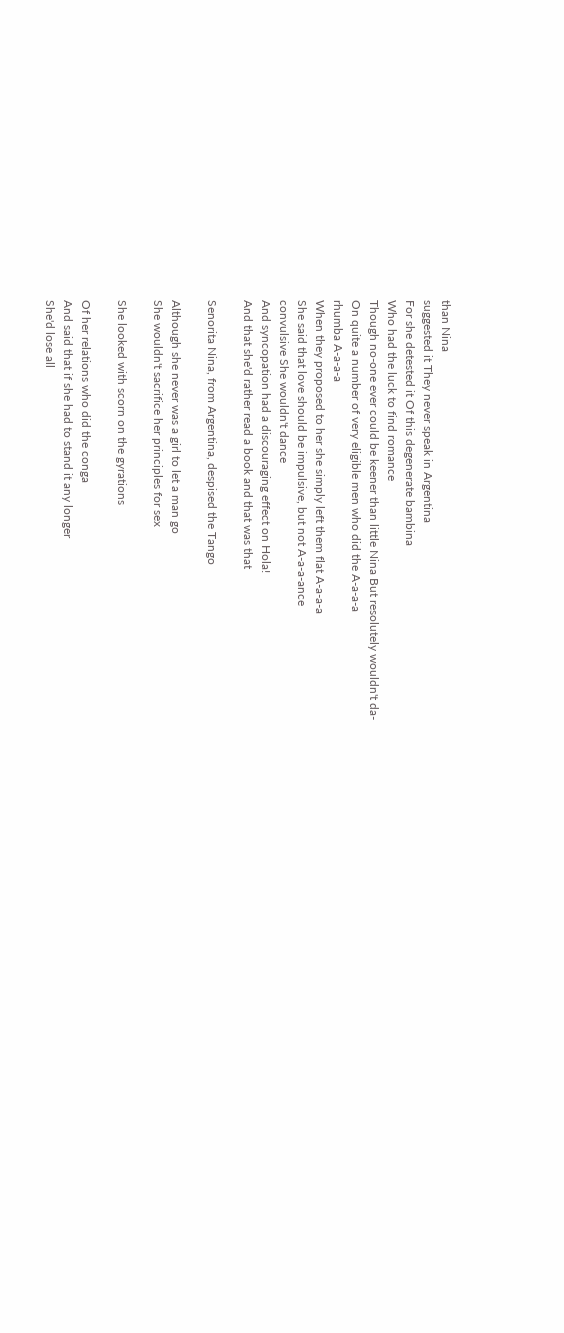than Nina
suggested it They never speak in Argentina
For she detested it Of this degenerate bambina
Who had the luck to find romance
Though no-one ever could be keener than little Nina But resolutely wouldn't da-
On quite a number of very eligible men who did the A-a-a-a
rhumba A-a-a-a
When they proposed to her she simply left them flat A-a-a-a
She said that love should be impulsive, but not A-a-a-ance
convulsive She wouldn't dance
And syncopation had a discouraging effect on Hola!
And that she'd rather read a book and that was that

Senorita Nina, from Argentina, despised the Tango

Although she never was a girl to let a man go
She wouldn't sacrifice her principles for sex

She looked with scorn on the gyrations

Of her relations who did the conga
And said that if she had to stand it any longer
She'd lose all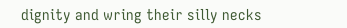dignity and wring their silly necks